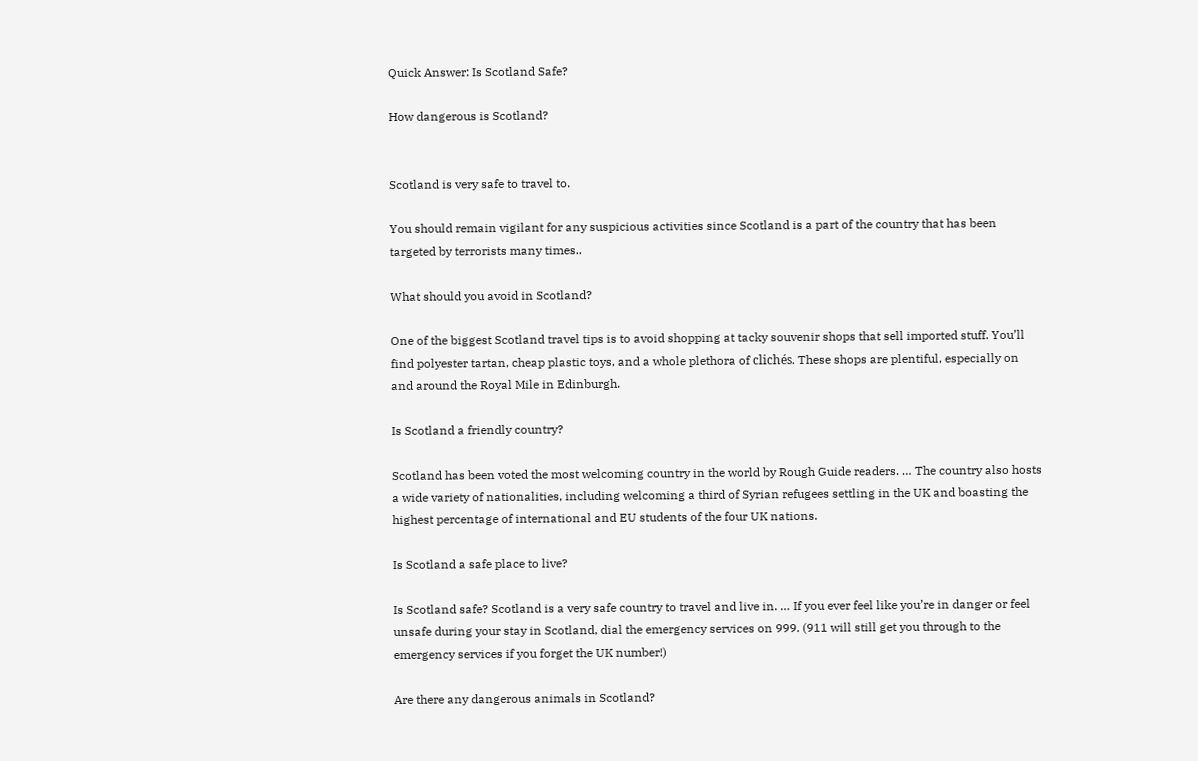Quick Answer: Is Scotland Safe?

How dangerous is Scotland?


Scotland is very safe to travel to.

You should remain vigilant for any suspicious activities since Scotland is a part of the country that has been targeted by terrorists many times..

What should you avoid in Scotland?

One of the biggest Scotland travel tips is to avoid shopping at tacky souvenir shops that sell imported stuff. You’ll find polyester tartan, cheap plastic toys, and a whole plethora of clichés. These shops are plentiful, especially on and around the Royal Mile in Edinburgh.

Is Scotland a friendly country?

Scotland has been voted the most welcoming country in the world by Rough Guide readers. … The country also hosts a wide variety of nationalities, including welcoming a third of Syrian refugees settling in the UK and boasting the highest percentage of international and EU students of the four UK nations.

Is Scotland a safe place to live?

Is Scotland safe? Scotland is a very safe country to travel and live in. … If you ever feel like you’re in danger or feel unsafe during your stay in Scotland, dial the emergency services on 999. (911 will still get you through to the emergency services if you forget the UK number!)

Are there any dangerous animals in Scotland?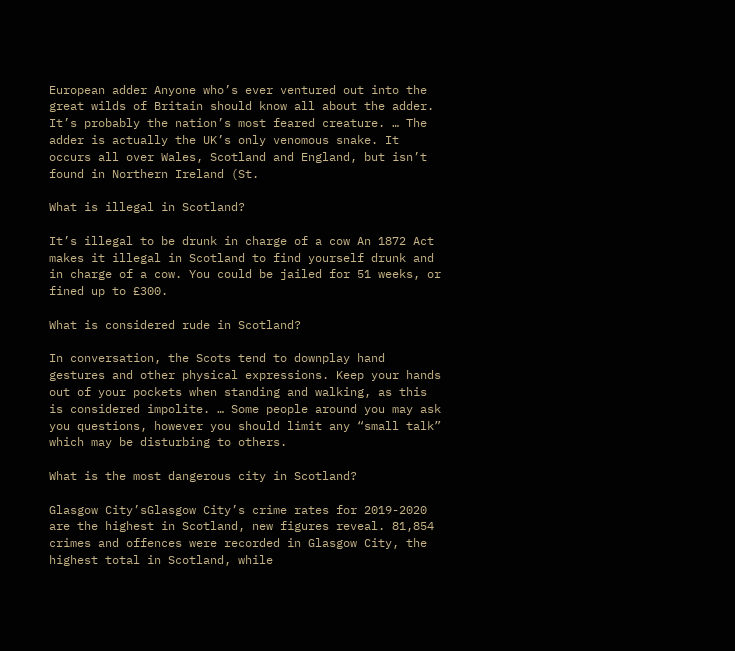European adder Anyone who’s ever ventured out into the great wilds of Britain should know all about the adder. It’s probably the nation’s most feared creature. … The adder is actually the UK’s only venomous snake. It occurs all over Wales, Scotland and England, but isn’t found in Northern Ireland (St.

What is illegal in Scotland?

It’s illegal to be drunk in charge of a cow An 1872 Act makes it illegal in Scotland to find yourself drunk and in charge of a cow. You could be jailed for 51 weeks, or fined up to £300.

What is considered rude in Scotland?

In conversation, the Scots tend to downplay hand gestures and other physical expressions. Keep your hands out of your pockets when standing and walking, as this is considered impolite. … Some people around you may ask you questions, however you should limit any “small talk” which may be disturbing to others.

What is the most dangerous city in Scotland?

Glasgow City’sGlasgow City’s crime rates for 2019-2020 are the highest in Scotland, new figures reveal. 81,854 crimes and offences were recorded in Glasgow City, the highest total in Scotland, while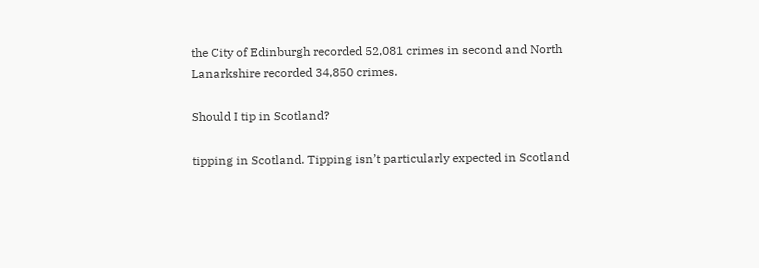the City of Edinburgh recorded 52,081 crimes in second and North Lanarkshire recorded 34,850 crimes.

Should I tip in Scotland?

tipping in Scotland. Tipping isn’t particularly expected in Scotland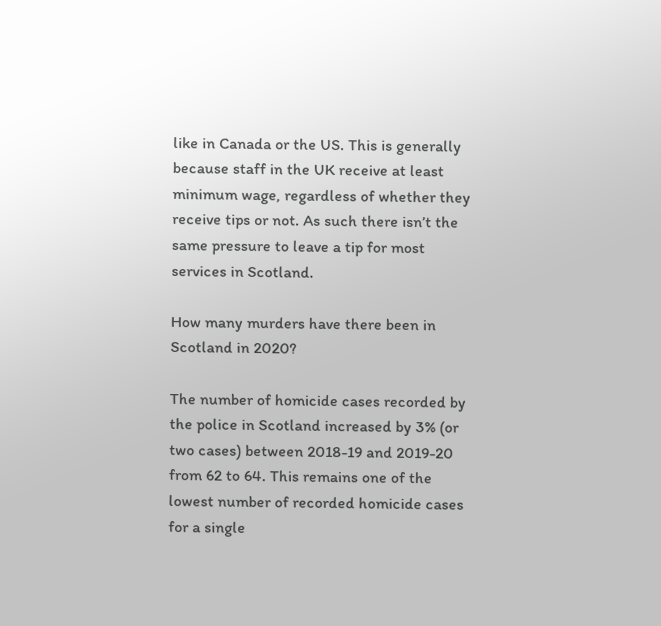like in Canada or the US. This is generally because staff in the UK receive at least minimum wage, regardless of whether they receive tips or not. As such there isn’t the same pressure to leave a tip for most services in Scotland.

How many murders have there been in Scotland in 2020?

The number of homicide cases recorded by the police in Scotland increased by 3% (or two cases) between 2018-19 and 2019-20 from 62 to 64. This remains one of the lowest number of recorded homicide cases for a single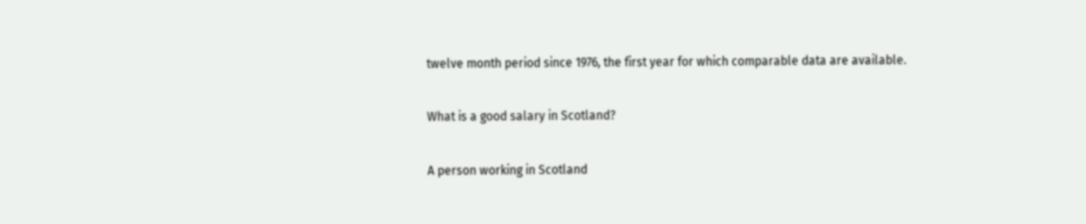twelve month period since 1976, the first year for which comparable data are available.

What is a good salary in Scotland?

A person working in Scotland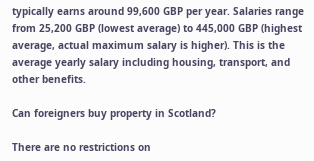typically earns around 99,600 GBP per year. Salaries range from 25,200 GBP (lowest average) to 445,000 GBP (highest average, actual maximum salary is higher). This is the average yearly salary including housing, transport, and other benefits.

Can foreigners buy property in Scotland?

There are no restrictions on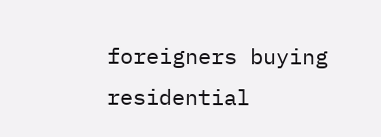foreigners buying residential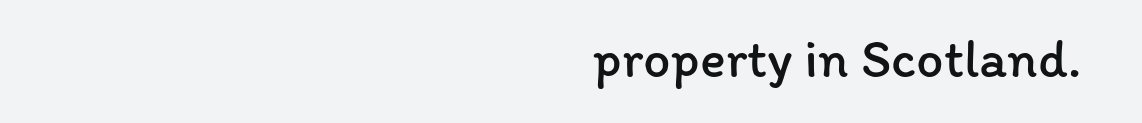property in Scotland.